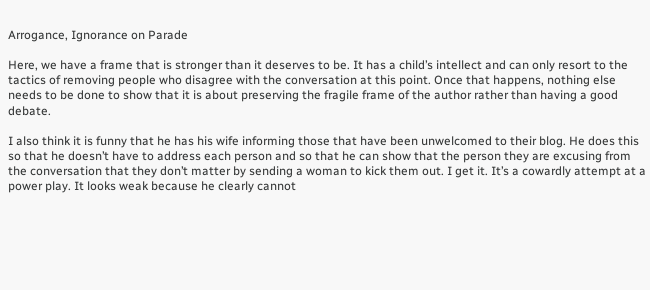Arrogance, Ignorance on Parade

Here, we have a frame that is stronger than it deserves to be. It has a child’s intellect and can only resort to the tactics of removing people who disagree with the conversation at this point. Once that happens, nothing else needs to be done to show that it is about preserving the fragile frame of the author rather than having a good debate.

I also think it is funny that he has his wife informing those that have been unwelcomed to their blog. He does this so that he doesn’t have to address each person and so that he can show that the person they are excusing from the conversation that they don’t matter by sending a woman to kick them out. I get it. It’s a cowardly attempt at a power play. It looks weak because he clearly cannot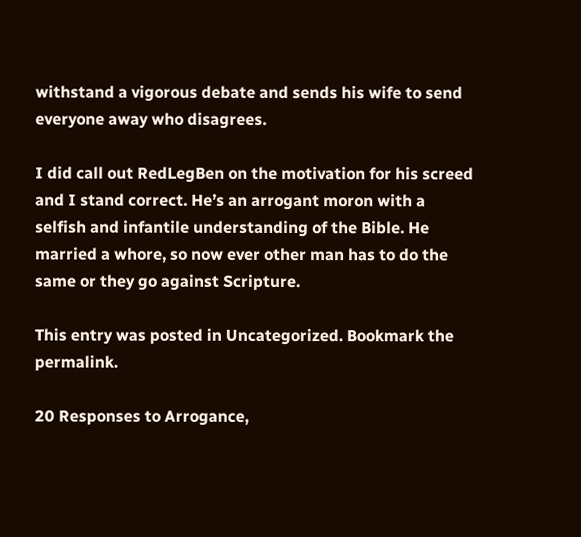withstand a vigorous debate and sends his wife to send everyone away who disagrees.

I did call out RedLegBen on the motivation for his screed and I stand correct. He’s an arrogant moron with a selfish and infantile understanding of the Bible. He married a whore, so now ever other man has to do the same or they go against Scripture.

This entry was posted in Uncategorized. Bookmark the permalink.

20 Responses to Arrogance,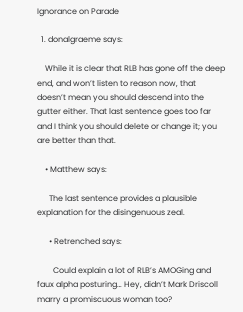Ignorance on Parade

  1. donalgraeme says:

    While it is clear that RLB has gone off the deep end, and won’t listen to reason now, that doesn’t mean you should descend into the gutter either. That last sentence goes too far and I think you should delete or change it; you are better than that.

    • Matthew says:

      The last sentence provides a plausible explanation for the disingenuous zeal.

      • Retrenched says:

        Could explain a lot of RLB’s AMOGing and faux alpha posturing… Hey, didn’t Mark Driscoll marry a promiscuous woman too?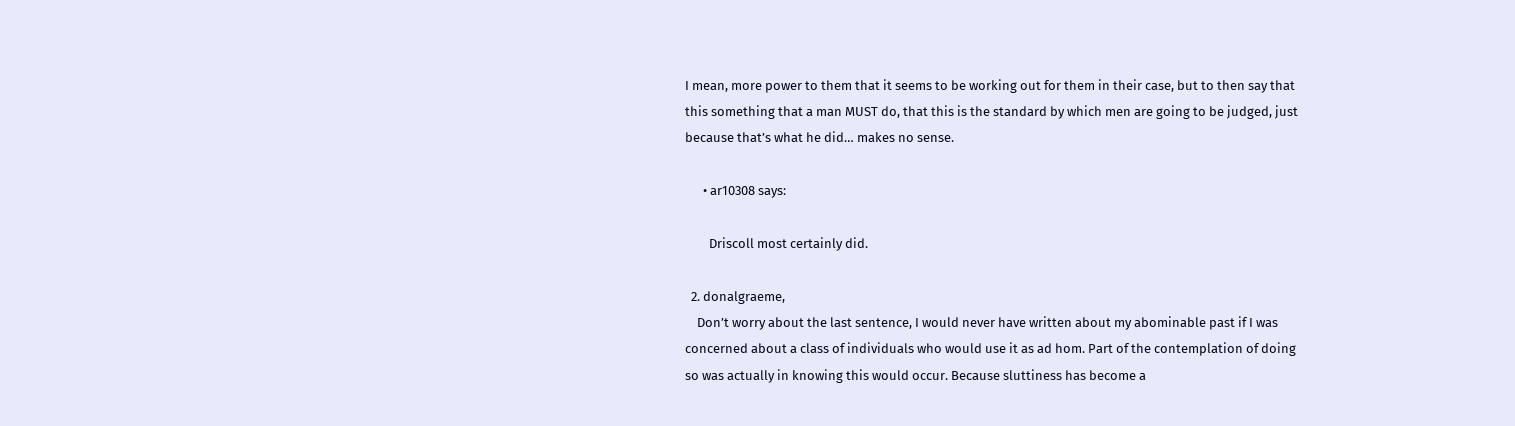I mean, more power to them that it seems to be working out for them in their case, but to then say that this something that a man MUST do, that this is the standard by which men are going to be judged, just because that’s what he did… makes no sense.

      • ar10308 says:

        Driscoll most certainly did.

  2. donalgraeme,
    Don’t worry about the last sentence, I would never have written about my abominable past if I was concerned about a class of individuals who would use it as ad hom. Part of the contemplation of doing so was actually in knowing this would occur. Because sluttiness has become a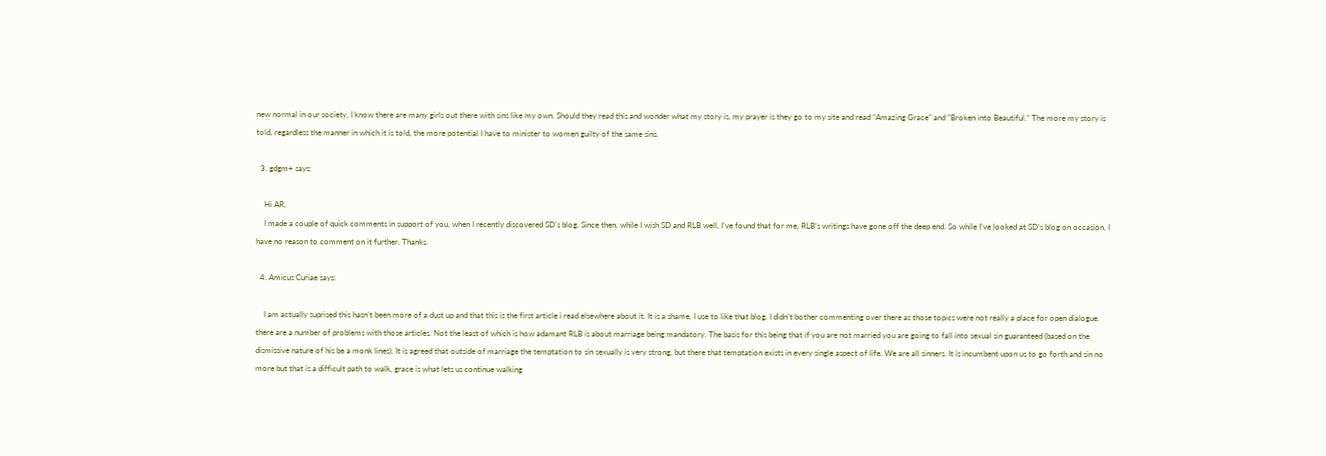new normal in our society, I know there are many girls out there with sins like my own. Should they read this and wonder what my story is, my prayer is they go to my site and read “Amazing Grace” and “Broken into Beautiful.” The more my story is told, regardless the manner in which it is told, the more potential I have to minister to women guilty of the same sins.

  3. gdgm+ says:

    Hi AR,
    I made a couple of quick comments in support of you, when I recently discovered SD’s blog. Since then, while I wish SD and RLB well, I’ve found that for me, RLB’s writings have gone off the deep end. So while I’ve looked at SD’s blog on occasion, I have no reason to comment on it further. Thanks.

  4. Amicus Curiae says:

    I am actually suprised this hasn’t been more of a dust up and that this is the first article i read elsewhere about it. It is a shame, I use to like that blog. I didn’t bother commenting over there as those topics were not really a place for open dialogue. there are a number of problems with those articles. Not the least of which is how adamant RLB is about marriage being mandatory. The basis for this being that if you are not married you are going to fall into sexual sin guaranteed (based on the dismissive nature of his be a monk lines). It is agreed that outside of marriage the temptation to sin sexually is very strong, but there that temptation exists in every single aspect of life. We are all sinners. It is incumbent upon us to go forth and sin no more but that is a difficult path to walk, grace is what lets us continue walking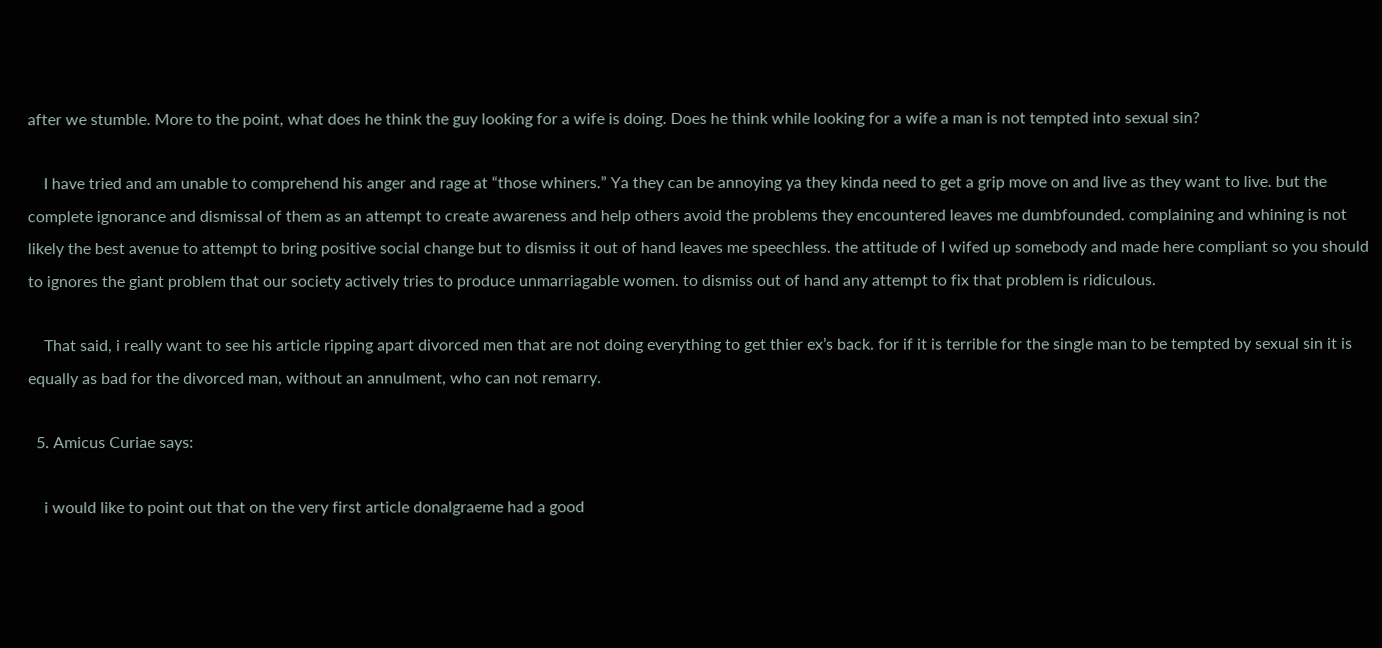after we stumble. More to the point, what does he think the guy looking for a wife is doing. Does he think while looking for a wife a man is not tempted into sexual sin?

    I have tried and am unable to comprehend his anger and rage at “those whiners.” Ya they can be annoying ya they kinda need to get a grip move on and live as they want to live. but the complete ignorance and dismissal of them as an attempt to create awareness and help others avoid the problems they encountered leaves me dumbfounded. complaining and whining is not likely the best avenue to attempt to bring positive social change but to dismiss it out of hand leaves me speechless. the attitude of I wifed up somebody and made here compliant so you should to ignores the giant problem that our society actively tries to produce unmarriagable women. to dismiss out of hand any attempt to fix that problem is ridiculous.

    That said, i really want to see his article ripping apart divorced men that are not doing everything to get thier ex’s back. for if it is terrible for the single man to be tempted by sexual sin it is equally as bad for the divorced man, without an annulment, who can not remarry.

  5. Amicus Curiae says:

    i would like to point out that on the very first article donalgraeme had a good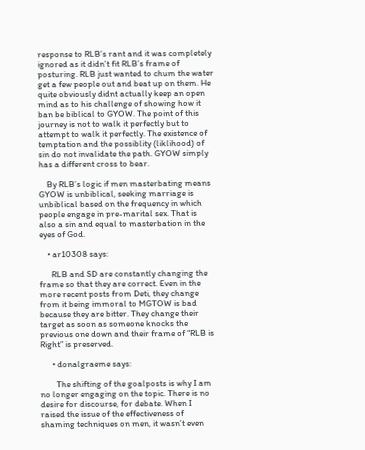response to RLB’s rant and it was completely ignored as it didn’t fit RLB’s frame of posturing. RLB just wanted to chum the water get a few people out and beat up on them. He quite obviously didnt actually keep an open mind as to his challenge of showing how it ban be biblical to GYOW. The point of this journey is not to walk it perfectly but to attempt to walk it perfectly. The existence of temptation and the possiblity (liklihood) of sin do not invalidate the path. GYOW simply has a different cross to bear.

    By RLB’s logic if men masterbating means GYOW is unbiblical, seeking marriage is unbiblical based on the frequency in which people engage in pre-marital sex. That is also a sin and equal to masterbation in the eyes of God.

    • ar10308 says:

      RLB and SD are constantly changing the frame so that they are correct. Even in the more recent posts from Deti, they change from it being immoral to MGTOW is bad because they are bitter. They change their target as soon as someone knocks the previous one down and their frame of “RLB is Right” is preserved.

      • donalgraeme says:

        The shifting of the goalposts is why I am no longer engaging on the topic. There is no desire for discourse, for debate. When I raised the issue of the effectiveness of shaming techniques on men, it wasn’t even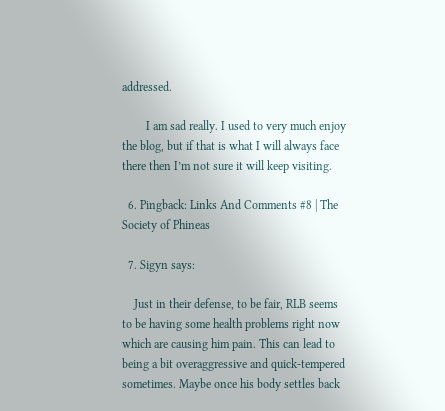addressed.

        I am sad really. I used to very much enjoy the blog, but if that is what I will always face there then I’m not sure it will keep visiting.

  6. Pingback: Links And Comments #8 | The Society of Phineas

  7. Sigyn says:

    Just in their defense, to be fair, RLB seems to be having some health problems right now which are causing him pain. This can lead to being a bit overaggressive and quick-tempered sometimes. Maybe once his body settles back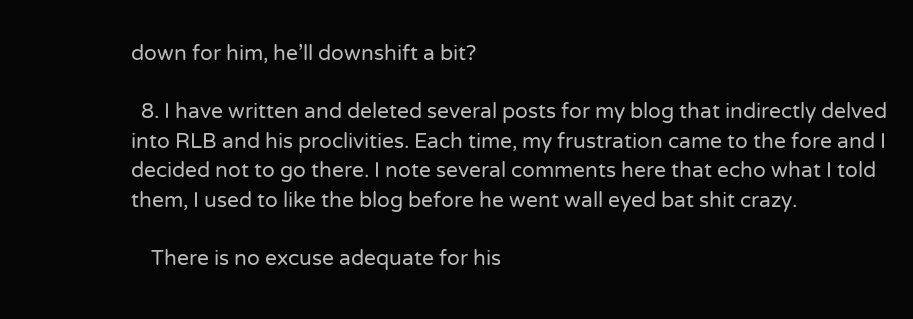down for him, he’ll downshift a bit?

  8. I have written and deleted several posts for my blog that indirectly delved into RLB and his proclivities. Each time, my frustration came to the fore and I decided not to go there. I note several comments here that echo what I told them, I used to like the blog before he went wall eyed bat shit crazy.

    There is no excuse adequate for his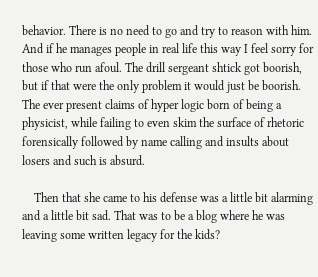behavior. There is no need to go and try to reason with him. And if he manages people in real life this way I feel sorry for those who run afoul. The drill sergeant shtick got boorish, but if that were the only problem it would just be boorish. The ever present claims of hyper logic born of being a physicist, while failing to even skim the surface of rhetoric forensically followed by name calling and insults about losers and such is absurd.

    Then that she came to his defense was a little bit alarming and a little bit sad. That was to be a blog where he was leaving some written legacy for the kids?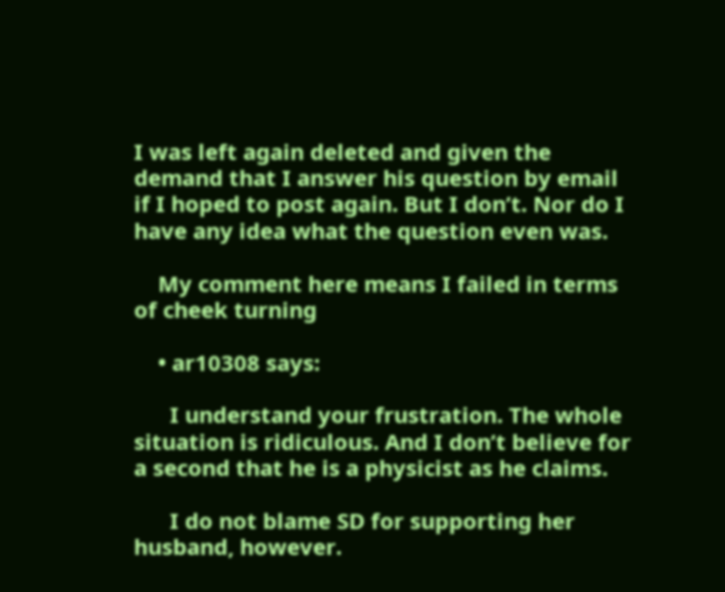I was left again deleted and given the demand that I answer his question by email if I hoped to post again. But I don’t. Nor do I have any idea what the question even was.

    My comment here means I failed in terms of cheek turning

    • ar10308 says:

      I understand your frustration. The whole situation is ridiculous. And I don’t believe for a second that he is a physicist as he claims.

      I do not blame SD for supporting her husband, however.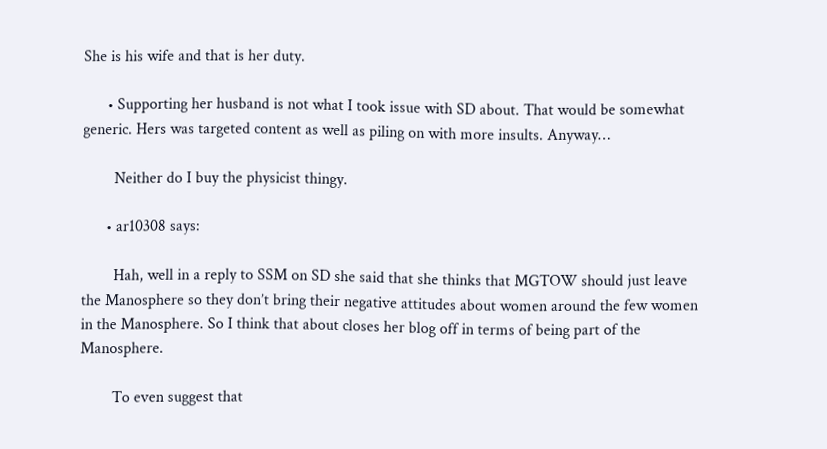She is his wife and that is her duty.

      • Supporting her husband is not what I took issue with SD about. That would be somewhat generic. Hers was targeted content as well as piling on with more insults. Anyway…

        Neither do I buy the physicist thingy.

      • ar10308 says:

        Hah, well in a reply to SSM on SD she said that she thinks that MGTOW should just leave the Manosphere so they don’t bring their negative attitudes about women around the few women in the Manosphere. So I think that about closes her blog off in terms of being part of the Manosphere.

        To even suggest that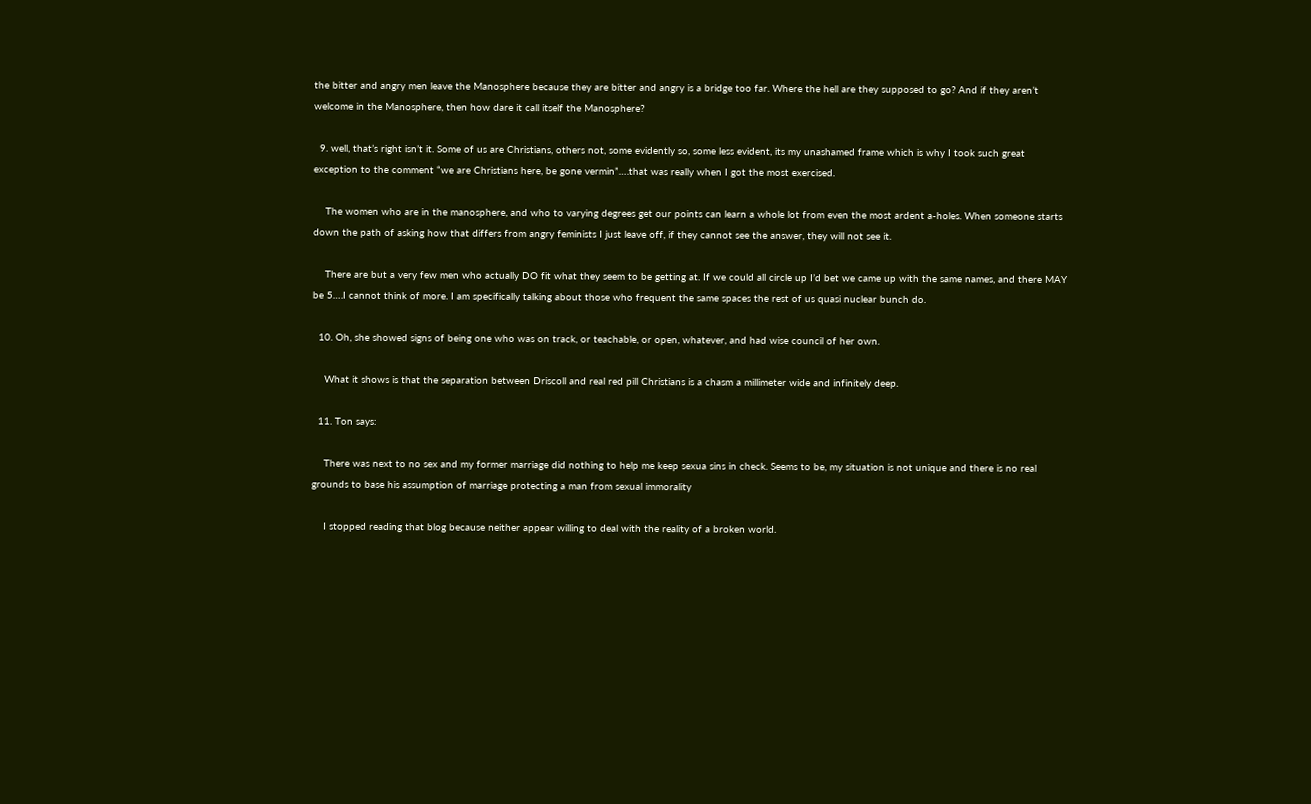the bitter and angry men leave the Manosphere because they are bitter and angry is a bridge too far. Where the hell are they supposed to go? And if they aren’t welcome in the Manosphere, then how dare it call itself the Manosphere?

  9. well, that’s right isn’t it. Some of us are Christians, others not, some evidently so, some less evident, its my unashamed frame which is why I took such great exception to the comment “we are Christians here, be gone vermin”….that was really when I got the most exercised.

    The women who are in the manosphere, and who to varying degrees get our points can learn a whole lot from even the most ardent a-holes. When someone starts down the path of asking how that differs from angry feminists I just leave off, if they cannot see the answer, they will not see it.

    There are but a very few men who actually DO fit what they seem to be getting at. If we could all circle up I’d bet we came up with the same names, and there MAY be 5….I cannot think of more. I am specifically talking about those who frequent the same spaces the rest of us quasi nuclear bunch do.

  10. Oh, she showed signs of being one who was on track, or teachable, or open, whatever, and had wise council of her own.

    What it shows is that the separation between Driscoll and real red pill Christians is a chasm a millimeter wide and infinitely deep.

  11. Ton says:

    There was next to no sex and my former marriage did nothing to help me keep sexua sins in check. Seems to be, my situation is not unique and there is no real grounds to base his assumption of marriage protecting a man from sexual immorality

    I stopped reading that blog because neither appear willing to deal with the reality of a broken world.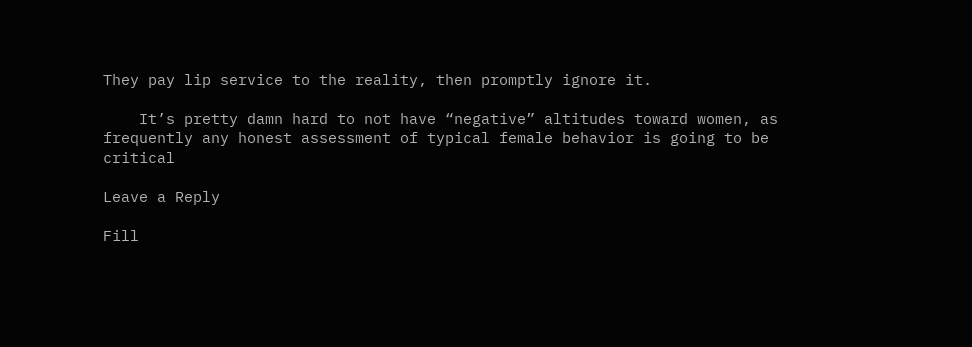They pay lip service to the reality, then promptly ignore it.

    It’s pretty damn hard to not have “negative” altitudes toward women, as frequently any honest assessment of typical female behavior is going to be critical

Leave a Reply

Fill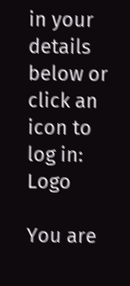in your details below or click an icon to log in: Logo

You are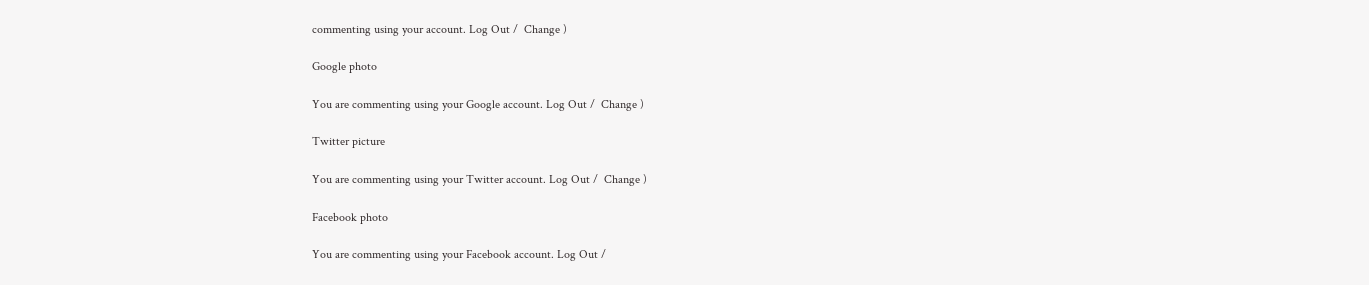commenting using your account. Log Out /  Change )

Google photo

You are commenting using your Google account. Log Out /  Change )

Twitter picture

You are commenting using your Twitter account. Log Out /  Change )

Facebook photo

You are commenting using your Facebook account. Log Out /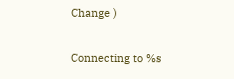Change )

Connecting to %s